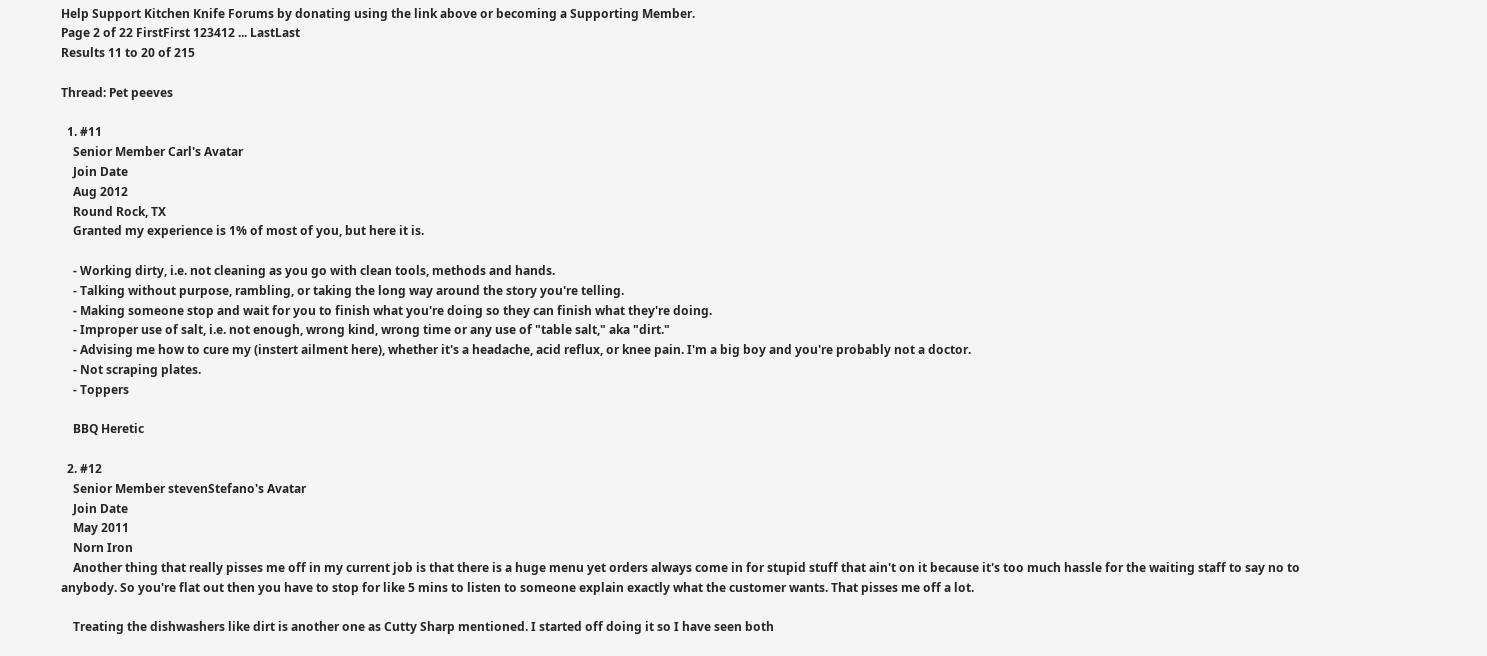Help Support Kitchen Knife Forums by donating using the link above or becoming a Supporting Member.
Page 2 of 22 FirstFirst 123412 ... LastLast
Results 11 to 20 of 215

Thread: Pet peeves

  1. #11
    Senior Member Carl's Avatar
    Join Date
    Aug 2012
    Round Rock, TX
    Granted my experience is 1% of most of you, but here it is.

    - Working dirty, i.e. not cleaning as you go with clean tools, methods and hands.
    - Talking without purpose, rambling, or taking the long way around the story you're telling.
    - Making someone stop and wait for you to finish what you're doing so they can finish what they're doing.
    - Improper use of salt, i.e. not enough, wrong kind, wrong time or any use of "table salt," aka "dirt."
    - Advising me how to cure my (instert ailment here), whether it's a headache, acid reflux, or knee pain. I'm a big boy and you're probably not a doctor.
    - Not scraping plates.
    - Toppers

    BBQ Heretic

  2. #12
    Senior Member stevenStefano's Avatar
    Join Date
    May 2011
    Norn Iron
    Another thing that really pisses me off in my current job is that there is a huge menu yet orders always come in for stupid stuff that ain't on it because it's too much hassle for the waiting staff to say no to anybody. So you're flat out then you have to stop for like 5 mins to listen to someone explain exactly what the customer wants. That pisses me off a lot.

    Treating the dishwashers like dirt is another one as Cutty Sharp mentioned. I started off doing it so I have seen both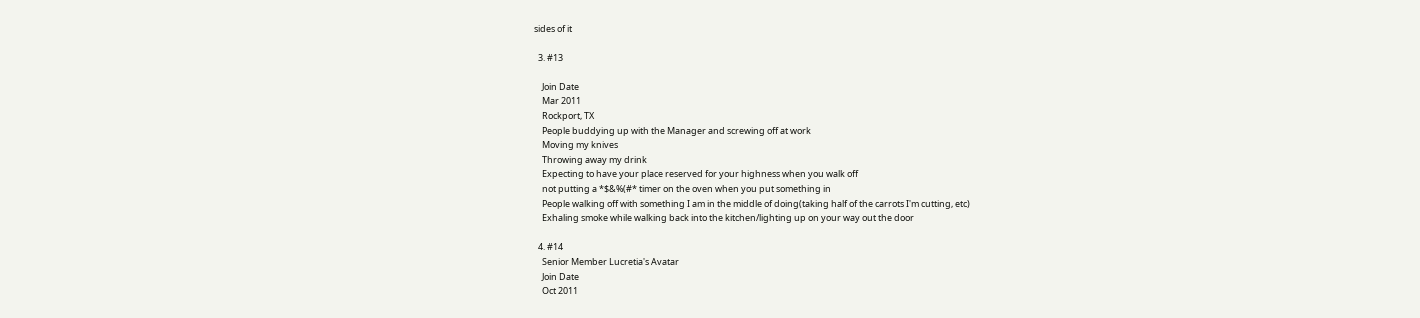sides of it

  3. #13

    Join Date
    Mar 2011
    Rockport, TX
    People buddying up with the Manager and screwing off at work
    Moving my knives
    Throwing away my drink
    Expecting to have your place reserved for your highness when you walk off
    not putting a *$&%(#* timer on the oven when you put something in
    People walking off with something I am in the middle of doing(taking half of the carrots I'm cutting, etc)
    Exhaling smoke while walking back into the kitchen/lighting up on your way out the door

  4. #14
    Senior Member Lucretia's Avatar
    Join Date
    Oct 2011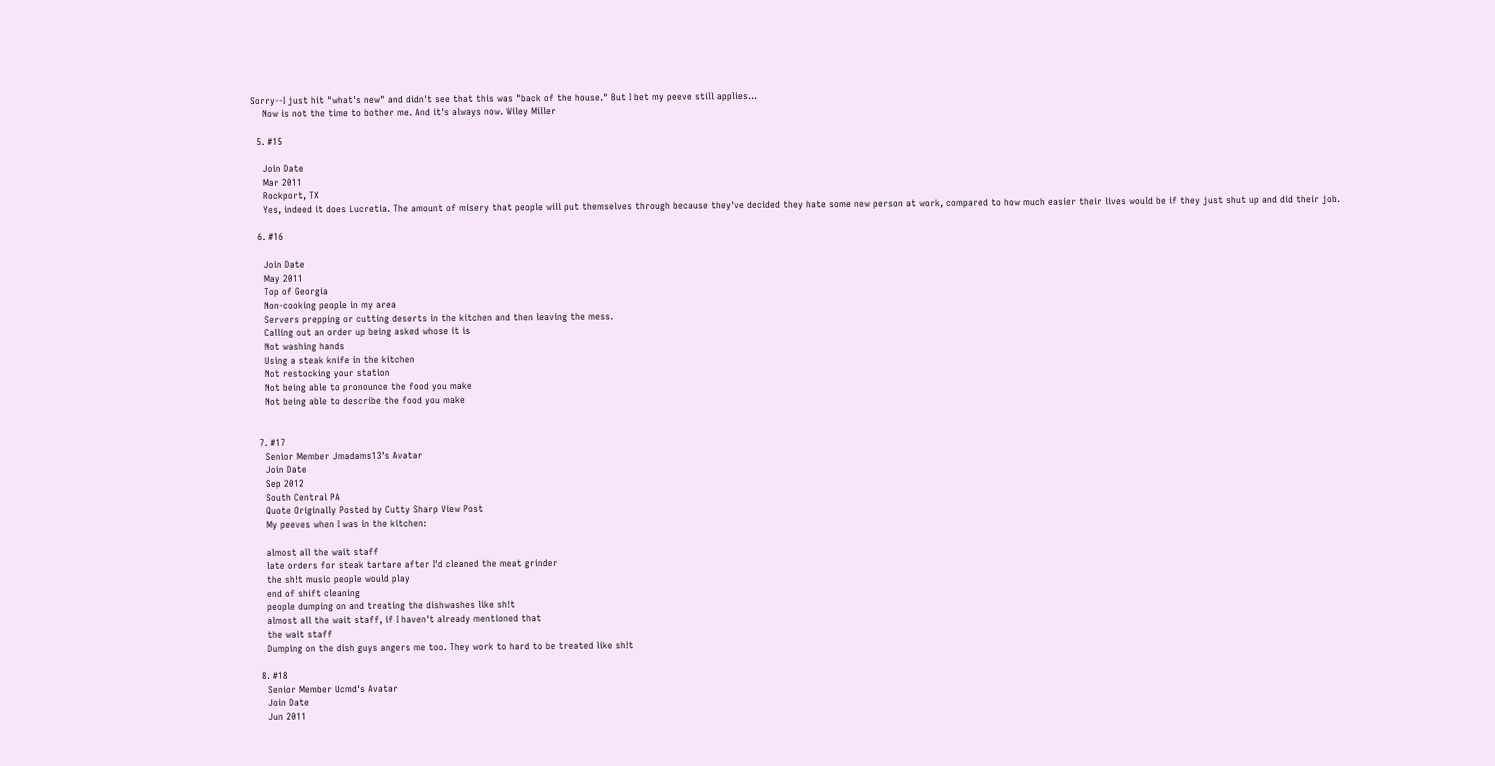Sorry--I just hit "what's new" and didn't see that this was "back of the house." But I bet my peeve still applies...
    Now is not the time to bother me. And it's always now. Wiley Miller

  5. #15

    Join Date
    Mar 2011
    Rockport, TX
    Yes, indeed it does Lucretia. The amount of misery that people will put themselves through because they've decided they hate some new person at work, compared to how much easier their lives would be if they just shut up and did their job.

  6. #16

    Join Date
    May 2011
    Top of Georgia
    Non-cooking people in my area
    Servers prepping or cutting deserts in the kitchen and then leaving the mess.
    Calling out an order up being asked whose it is
    Not washing hands
    Using a steak knife in the kitchen
    Not restocking your station
    Not being able to pronounce the food you make
    Not being able to describe the food you make


  7. #17
    Senior Member Jmadams13's Avatar
    Join Date
    Sep 2012
    South Central PA
    Quote Originally Posted by Cutty Sharp View Post
    My peeves when I was in the kitchen:

    almost all the wait staff
    late orders for steak tartare after I'd cleaned the meat grinder
    the sh!t music people would play
    end of shift cleaning
    people dumping on and treating the dishwashes like sh!t
    almost all the wait staff, if I haven't already mentioned that
    the wait staff
    Dumping on the dish guys angers me too. They work to hard to be treated like sh!t

  8. #18
    Senior Member Ucmd's Avatar
    Join Date
    Jun 2011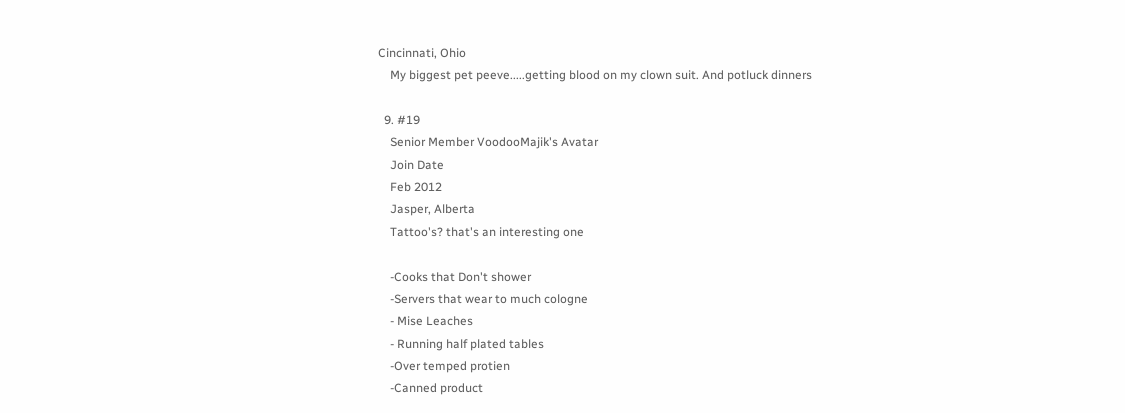Cincinnati, Ohio
    My biggest pet peeve.....getting blood on my clown suit. And potluck dinners

  9. #19
    Senior Member VoodooMajik's Avatar
    Join Date
    Feb 2012
    Jasper, Alberta
    Tattoo's? that's an interesting one

    -Cooks that Don't shower
    -Servers that wear to much cologne
    - Mise Leaches
    - Running half plated tables
    -Over temped protien
    -Canned product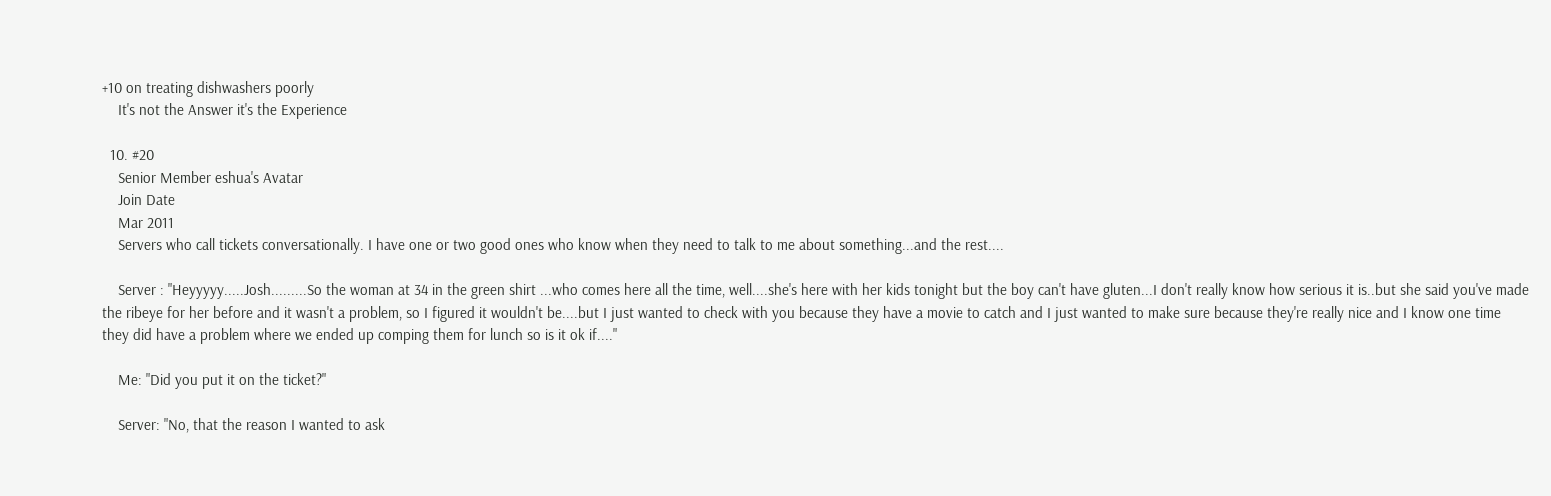+10 on treating dishwashers poorly
    It's not the Answer it's the Experience

  10. #20
    Senior Member eshua's Avatar
    Join Date
    Mar 2011
    Servers who call tickets conversationally. I have one or two good ones who know when they need to talk to me about something...and the rest....

    Server : "Heyyyyy.....Josh.........So the woman at 34 in the green shirt ...who comes here all the time, well....she's here with her kids tonight but the boy can't have gluten...I don't really know how serious it is..but she said you've made the ribeye for her before and it wasn't a problem, so I figured it wouldn't be....but I just wanted to check with you because they have a movie to catch and I just wanted to make sure because they're really nice and I know one time they did have a problem where we ended up comping them for lunch so is it ok if...."

    Me: "Did you put it on the ticket?"

    Server: "No, that the reason I wanted to ask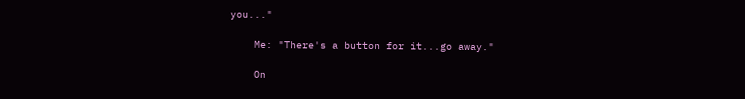you..."

    Me: "There's a button for it...go away."

    On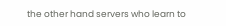the other hand servers who learn to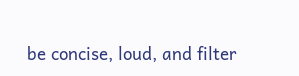be concise, loud, and filter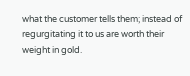what the customer tells them; instead of regurgitating it to us are worth their weight in gold.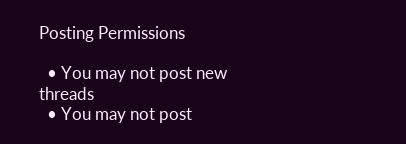Posting Permissions

  • You may not post new threads
  • You may not post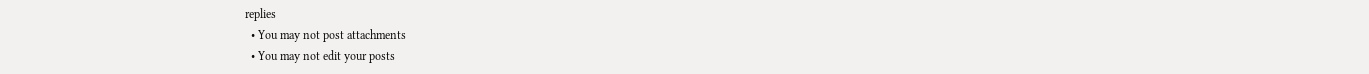replies
  • You may not post attachments
  • You may not edit your posts